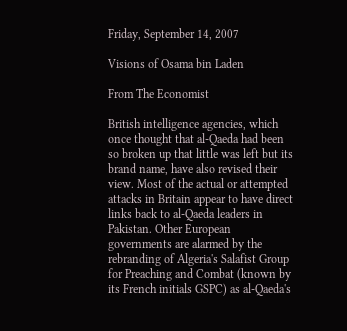Friday, September 14, 2007

Visions of Osama bin Laden

From The Economist

British intelligence agencies, which once thought that al-Qaeda had been so broken up that little was left but its brand name, have also revised their view. Most of the actual or attempted attacks in Britain appear to have direct links back to al-Qaeda leaders in Pakistan. Other European governments are alarmed by the rebranding of Algeria's Salafist Group for Preaching and Combat (known by its French initials GSPC) as al-Qaeda's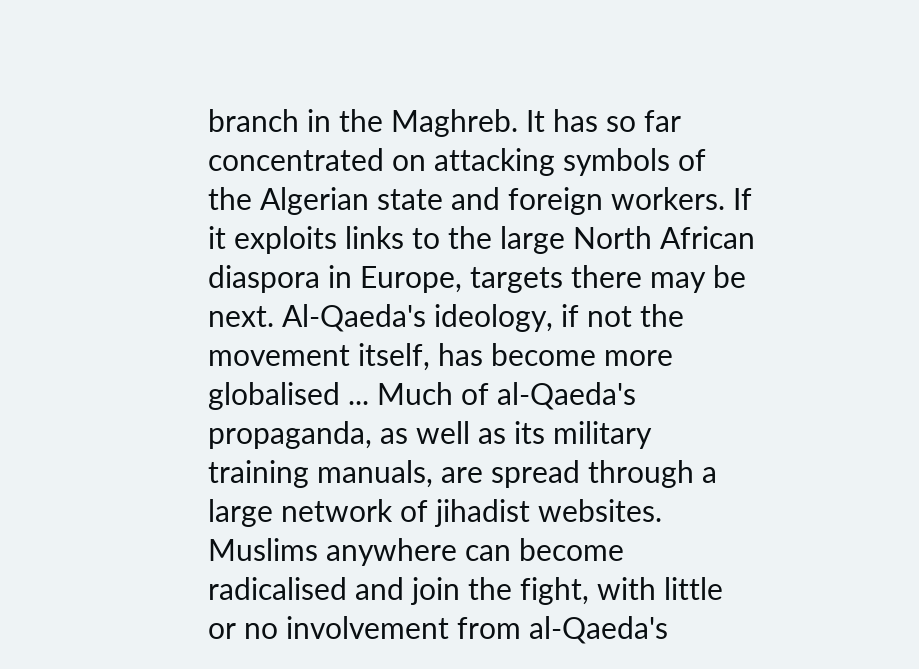branch in the Maghreb. It has so far concentrated on attacking symbols of the Algerian state and foreign workers. If it exploits links to the large North African diaspora in Europe, targets there may be next. Al-Qaeda's ideology, if not the movement itself, has become more globalised ... Much of al-Qaeda's propaganda, as well as its military training manuals, are spread through a large network of jihadist websites. Muslims anywhere can become radicalised and join the fight, with little or no involvement from al-Qaeda's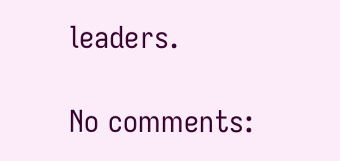leaders.

No comments: